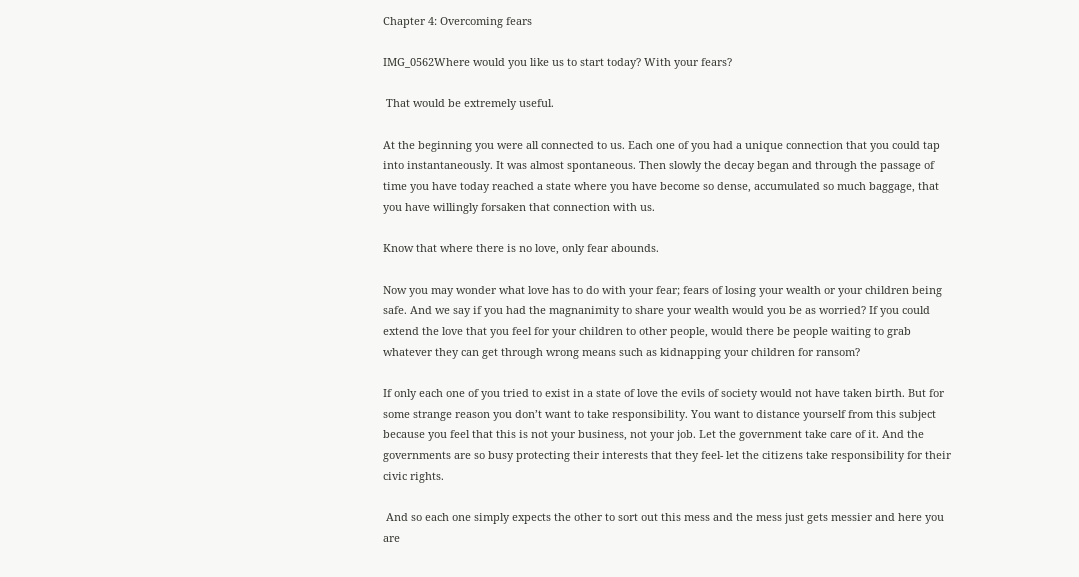Chapter 4: Overcoming fears

IMG_0562Where would you like us to start today? With your fears?

 That would be extremely useful.

At the beginning you were all connected to us. Each one of you had a unique connection that you could tap into instantaneously. It was almost spontaneous. Then slowly the decay began and through the passage of time you have today reached a state where you have become so dense, accumulated so much baggage, that you have willingly forsaken that connection with us.

Know that where there is no love, only fear abounds.

Now you may wonder what love has to do with your fear; fears of losing your wealth or your children being safe. And we say if you had the magnanimity to share your wealth would you be as worried? If you could extend the love that you feel for your children to other people, would there be people waiting to grab whatever they can get through wrong means such as kidnapping your children for ransom?

If only each one of you tried to exist in a state of love the evils of society would not have taken birth. But for some strange reason you don’t want to take responsibility. You want to distance yourself from this subject because you feel that this is not your business, not your job. Let the government take care of it. And the governments are so busy protecting their interests that they feel- let the citizens take responsibility for their civic rights.

 And so each one simply expects the other to sort out this mess and the mess just gets messier and here you are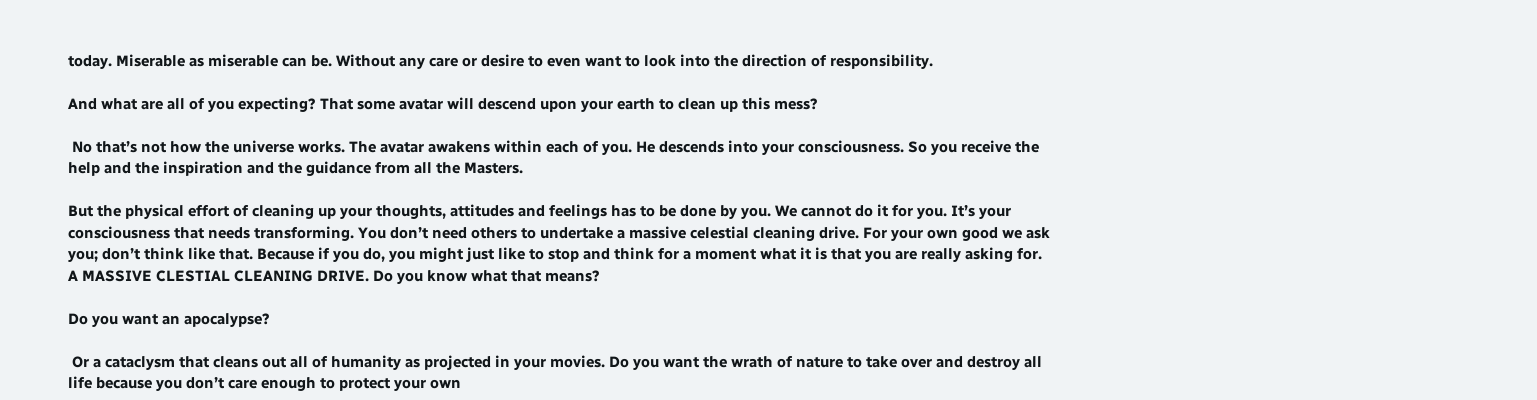today. Miserable as miserable can be. Without any care or desire to even want to look into the direction of responsibility.

And what are all of you expecting? That some avatar will descend upon your earth to clean up this mess?

 No that’s not how the universe works. The avatar awakens within each of you. He descends into your consciousness. So you receive the help and the inspiration and the guidance from all the Masters.

But the physical effort of cleaning up your thoughts, attitudes and feelings has to be done by you. We cannot do it for you. It’s your consciousness that needs transforming. You don’t need others to undertake a massive celestial cleaning drive. For your own good we ask you; don’t think like that. Because if you do, you might just like to stop and think for a moment what it is that you are really asking for. A MASSIVE CLESTIAL CLEANING DRIVE. Do you know what that means?

Do you want an apocalypse?

 Or a cataclysm that cleans out all of humanity as projected in your movies. Do you want the wrath of nature to take over and destroy all life because you don’t care enough to protect your own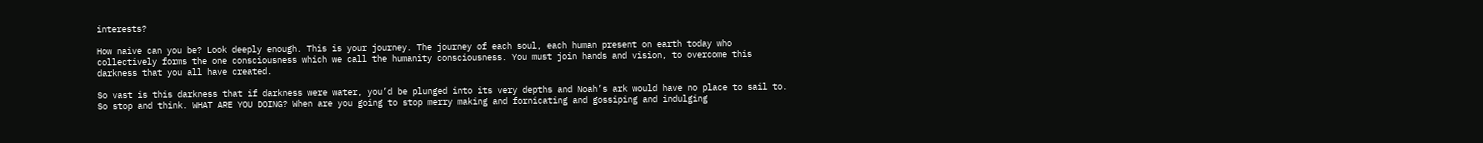interests?

How naive can you be? Look deeply enough. This is your journey. The journey of each soul, each human present on earth today who collectively forms the one consciousness which we call the humanity consciousness. You must join hands and vision, to overcome this darkness that you all have created.

So vast is this darkness that if darkness were water, you’d be plunged into its very depths and Noah’s ark would have no place to sail to. So stop and think. WHAT ARE YOU DOING? When are you going to stop merry making and fornicating and gossiping and indulging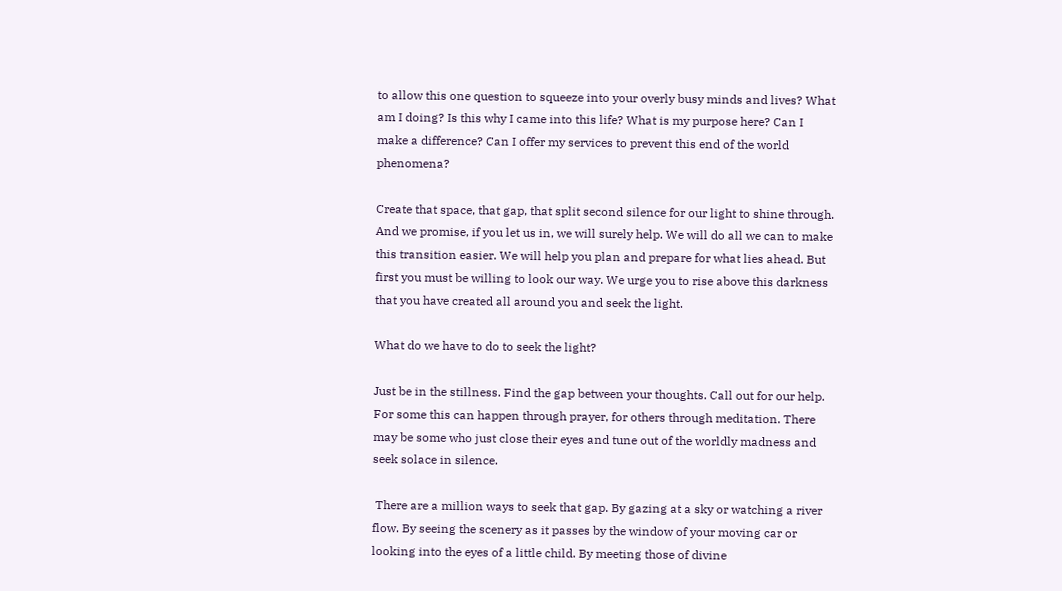to allow this one question to squeeze into your overly busy minds and lives? What am I doing? Is this why I came into this life? What is my purpose here? Can I make a difference? Can I offer my services to prevent this end of the world phenomena?

Create that space, that gap, that split second silence for our light to shine through. And we promise, if you let us in, we will surely help. We will do all we can to make this transition easier. We will help you plan and prepare for what lies ahead. But first you must be willing to look our way. We urge you to rise above this darkness that you have created all around you and seek the light.

What do we have to do to seek the light?

Just be in the stillness. Find the gap between your thoughts. Call out for our help. For some this can happen through prayer, for others through meditation. There may be some who just close their eyes and tune out of the worldly madness and seek solace in silence.

 There are a million ways to seek that gap. By gazing at a sky or watching a river flow. By seeing the scenery as it passes by the window of your moving car or looking into the eyes of a little child. By meeting those of divine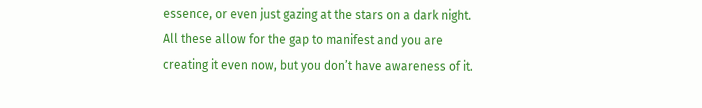essence, or even just gazing at the stars on a dark night. All these allow for the gap to manifest and you are creating it even now, but you don’t have awareness of it.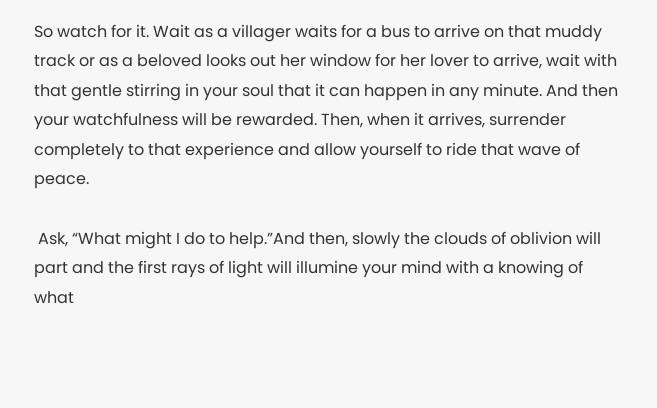So watch for it. Wait as a villager waits for a bus to arrive on that muddy track or as a beloved looks out her window for her lover to arrive, wait with that gentle stirring in your soul that it can happen in any minute. And then your watchfulness will be rewarded. Then, when it arrives, surrender completely to that experience and allow yourself to ride that wave of peace.

 Ask, “What might I do to help.”And then, slowly the clouds of oblivion will part and the first rays of light will illumine your mind with a knowing of what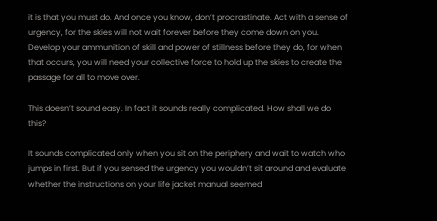it is that you must do. And once you know, don’t procrastinate. Act with a sense of urgency, for the skies will not wait forever before they come down on you. Develop your ammunition of skill and power of stillness before they do, for when that occurs, you will need your collective force to hold up the skies to create the passage for all to move over.

This doesn’t sound easy. In fact it sounds really complicated. How shall we do this?

It sounds complicated only when you sit on the periphery and wait to watch who jumps in first. But if you sensed the urgency you wouldn’t sit around and evaluate whether the instructions on your life jacket manual seemed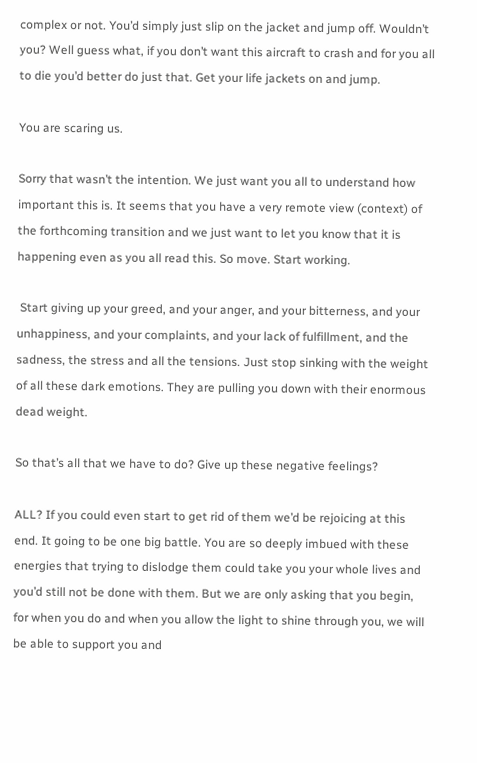complex or not. You’d simply just slip on the jacket and jump off. Wouldn’t you? Well guess what, if you don’t want this aircraft to crash and for you all to die you’d better do just that. Get your life jackets on and jump.

You are scaring us.

Sorry that wasn’t the intention. We just want you all to understand how important this is. It seems that you have a very remote view (context) of the forthcoming transition and we just want to let you know that it is happening even as you all read this. So move. Start working.

 Start giving up your greed, and your anger, and your bitterness, and your unhappiness, and your complaints, and your lack of fulfillment, and the sadness, the stress and all the tensions. Just stop sinking with the weight of all these dark emotions. They are pulling you down with their enormous dead weight.

So that’s all that we have to do? Give up these negative feelings?

ALL? If you could even start to get rid of them we’d be rejoicing at this end. It going to be one big battle. You are so deeply imbued with these energies that trying to dislodge them could take you your whole lives and you’d still not be done with them. But we are only asking that you begin, for when you do and when you allow the light to shine through you, we will be able to support you and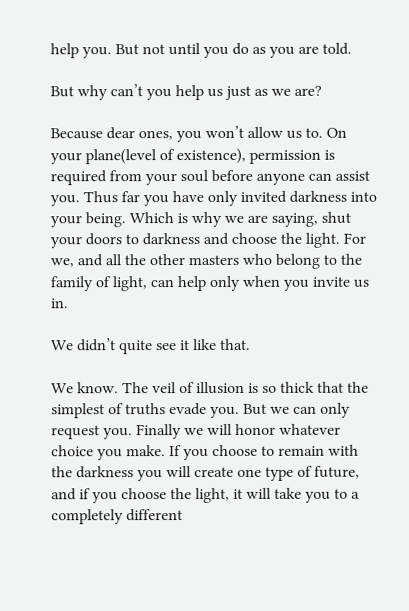help you. But not until you do as you are told.

But why can’t you help us just as we are?

Because dear ones, you won’t allow us to. On your plane(level of existence), permission is required from your soul before anyone can assist you. Thus far you have only invited darkness into your being. Which is why we are saying, shut your doors to darkness and choose the light. For we, and all the other masters who belong to the family of light, can help only when you invite us in.

We didn’t quite see it like that.

We know. The veil of illusion is so thick that the simplest of truths evade you. But we can only request you. Finally we will honor whatever choice you make. If you choose to remain with the darkness you will create one type of future, and if you choose the light, it will take you to a completely different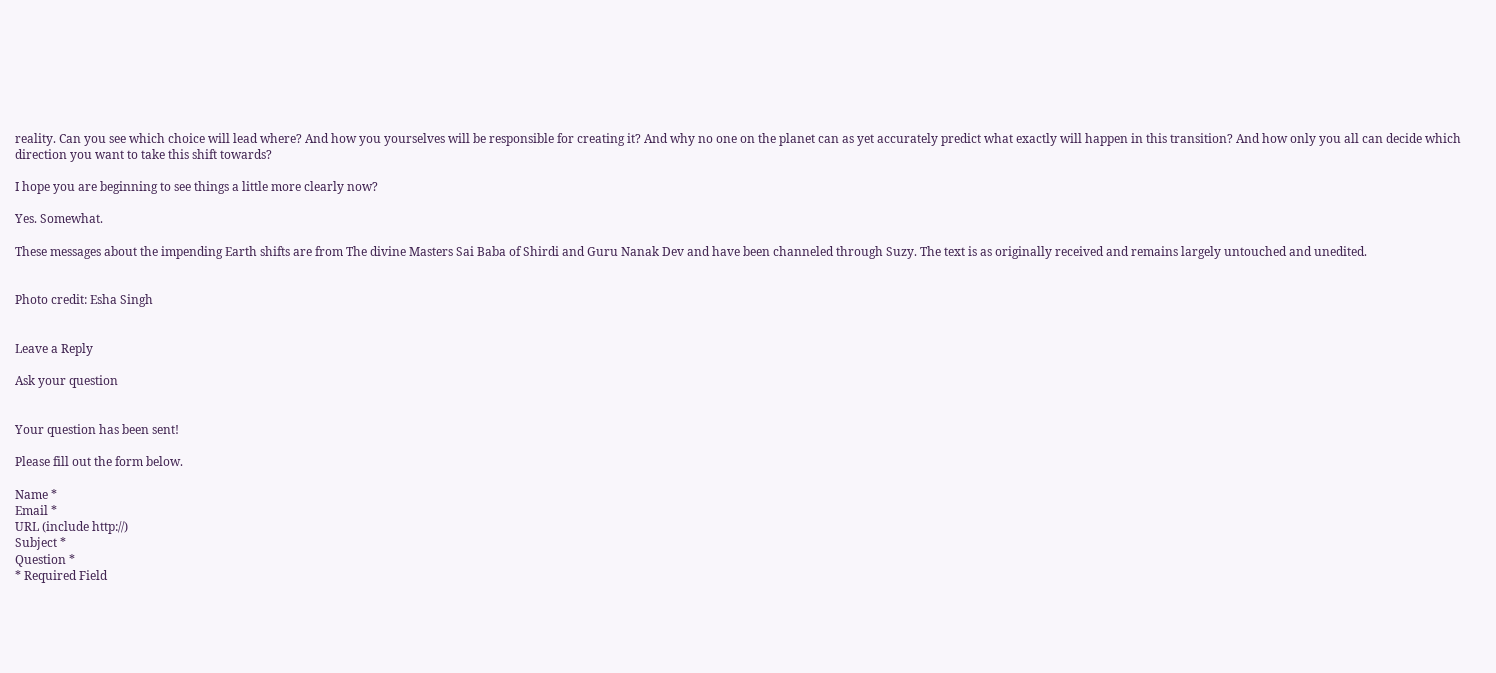reality. Can you see which choice will lead where? And how you yourselves will be responsible for creating it? And why no one on the planet can as yet accurately predict what exactly will happen in this transition? And how only you all can decide which direction you want to take this shift towards?

I hope you are beginning to see things a little more clearly now?

Yes. Somewhat.

These messages about the impending Earth shifts are from The divine Masters Sai Baba of Shirdi and Guru Nanak Dev and have been channeled through Suzy. The text is as originally received and remains largely untouched and unedited.


Photo credit: Esha Singh


Leave a Reply

Ask your question


Your question has been sent!

Please fill out the form below.

Name *
Email *
URL (include http://)
Subject *
Question *
* Required Field